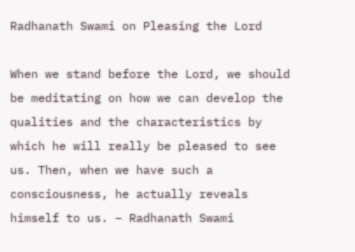Radhanath Swami on Pleasing the Lord

When we stand before the Lord, we should be meditating on how we can develop the qualities and the characteristics by which he will really be pleased to see us. Then, when we have such a consciousness, he actually reveals himself to us. – Radhanath Swami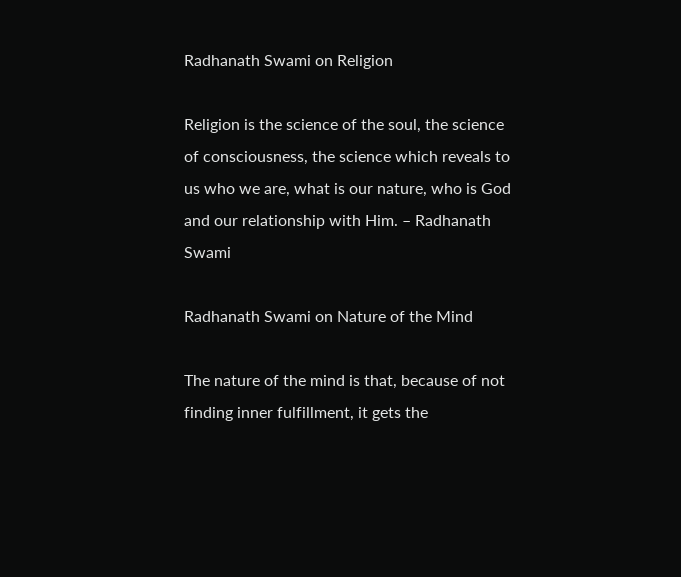Radhanath Swami on Religion

Religion is the science of the soul, the science of consciousness, the science which reveals to us who we are, what is our nature, who is God and our relationship with Him. – Radhanath Swami

Radhanath Swami on Nature of the Mind

The nature of the mind is that, because of not finding inner fulfillment, it gets the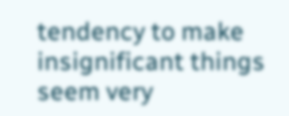tendency to make insignificant things seem very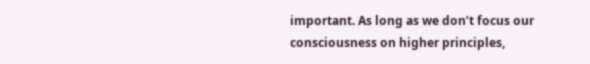important. As long as we don’t focus our consciousness on higher principles,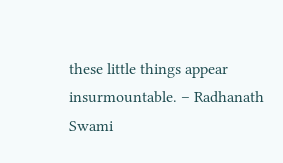these little things appear insurmountable. – Radhanath Swami